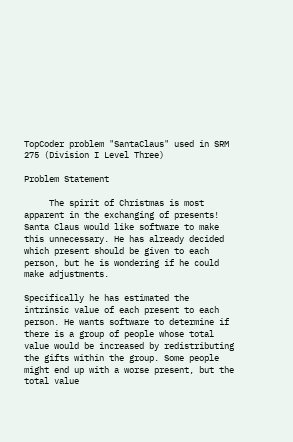TopCoder problem "SantaClaus" used in SRM 275 (Division I Level Three)

Problem Statement

     The spirit of Christmas is most apparent in the exchanging of presents! Santa Claus would like software to make this unnecessary. He has already decided which present should be given to each person, but he is wondering if he could make adjustments.

Specifically he has estimated the intrinsic value of each present to each person. He wants software to determine if there is a group of people whose total value would be increased by redistributing the gifts within the group. Some people might end up with a worse present, but the total value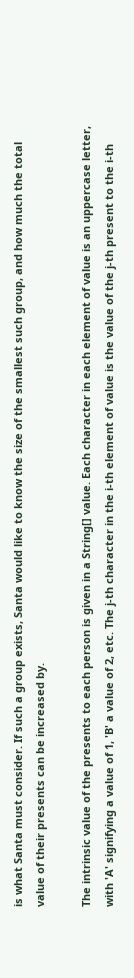is what Santa must consider. If such a group exists, Santa would like to know the size of the smallest such group, and how much the total value of their presents can be increased by.

The intrinsic value of the presents to each person is given in a String[] value. Each character in each element of value is an uppercase letter, with 'A' signifying a value of 1, 'B' a value of 2, etc. The j-th character in the i-th element of value is the value of the j-th present to the i-th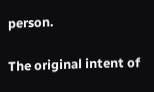person.

The original intent of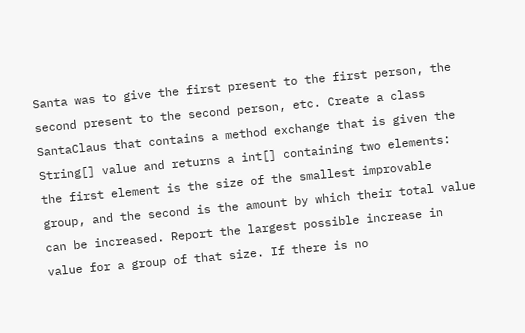Santa was to give the first present to the first person, the second present to the second person, etc. Create a class SantaClaus that contains a method exchange that is given the String[] value and returns a int[] containing two elements: the first element is the size of the smallest improvable group, and the second is the amount by which their total value can be increased. Report the largest possible increase in value for a group of that size. If there is no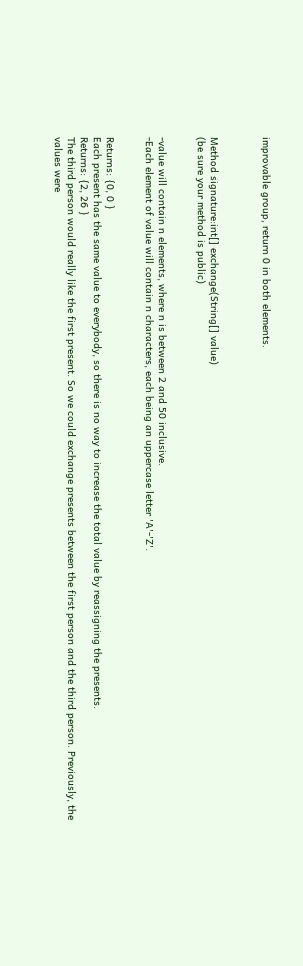improvable group, return 0 in both elements.



Method signature:int[] exchange(String[] value)
(be sure your method is public)


-value will contain n elements, where n is between 2 and 50 inclusive.
-Each element of value will contain n characters, each being an uppercase letter 'A'-'Z'.


Returns: {0, 0 }
Each present has the same value to everybody, so there is no way to increase the total value by reassigning the presents.
Returns: {2, 26 }
The third person would really like the first present. So we could exchange presents between the first person and the third person. Previously, the values were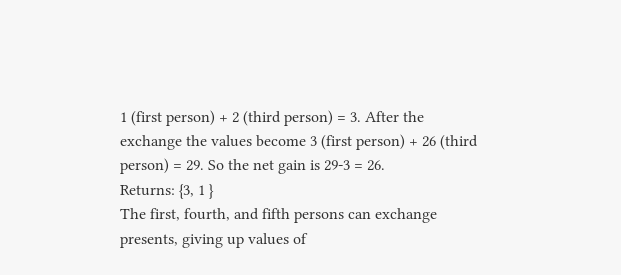1 (first person) + 2 (third person) = 3. After the exchange the values become 3 (first person) + 26 (third person) = 29. So the net gain is 29-3 = 26.
Returns: {3, 1 }
The first, fourth, and fifth persons can exchange presents, giving up values of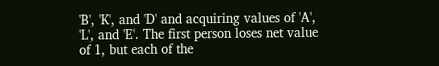'B', 'K', and 'D' and acquiring values of 'A', 'L', and 'E'. The first person loses net value of 1, but each of the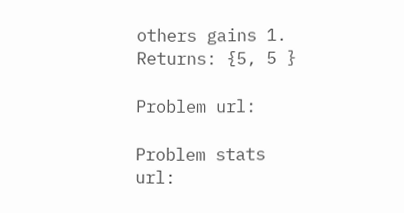others gains 1.
Returns: {5, 5 }

Problem url:

Problem stats url: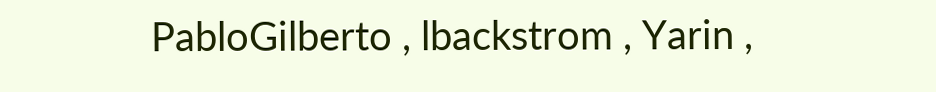PabloGilberto , lbackstrom , Yarin ,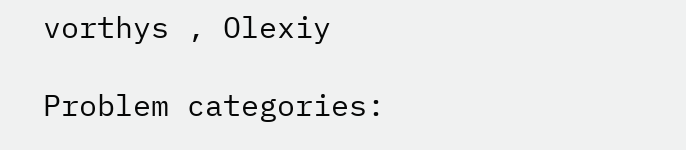vorthys , Olexiy

Problem categories: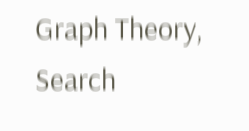Graph Theory, Search